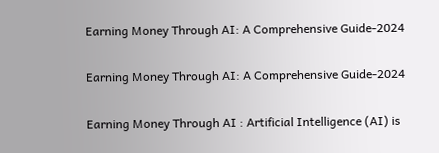Earning Money Through AI: A Comprehensive Guide-2024

Earning Money Through AI: A Comprehensive Guide-2024

Earning Money Through AI : Artificial Intelligence (AI) is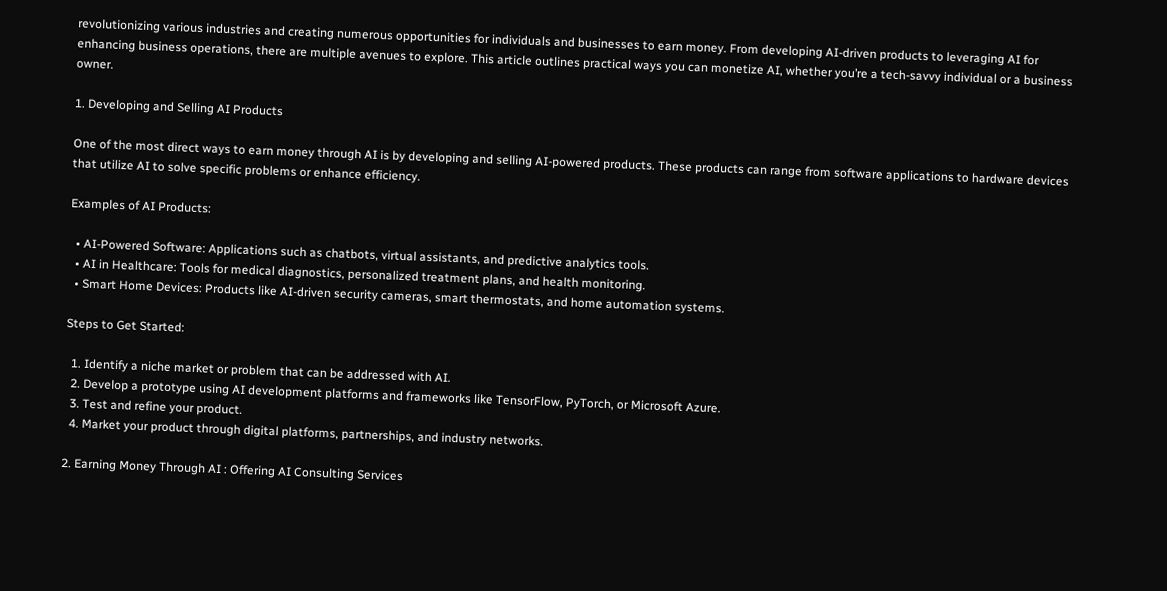revolutionizing various industries and creating numerous opportunities for individuals and businesses to earn money. From developing AI-driven products to leveraging AI for enhancing business operations, there are multiple avenues to explore. This article outlines practical ways you can monetize AI, whether you’re a tech-savvy individual or a business owner.

1. Developing and Selling AI Products

One of the most direct ways to earn money through AI is by developing and selling AI-powered products. These products can range from software applications to hardware devices that utilize AI to solve specific problems or enhance efficiency.

Examples of AI Products:

  • AI-Powered Software: Applications such as chatbots, virtual assistants, and predictive analytics tools.
  • AI in Healthcare: Tools for medical diagnostics, personalized treatment plans, and health monitoring.
  • Smart Home Devices: Products like AI-driven security cameras, smart thermostats, and home automation systems.

Steps to Get Started:

  1. Identify a niche market or problem that can be addressed with AI.
  2. Develop a prototype using AI development platforms and frameworks like TensorFlow, PyTorch, or Microsoft Azure.
  3. Test and refine your product.
  4. Market your product through digital platforms, partnerships, and industry networks.

2. Earning Money Through AI : Offering AI Consulting Services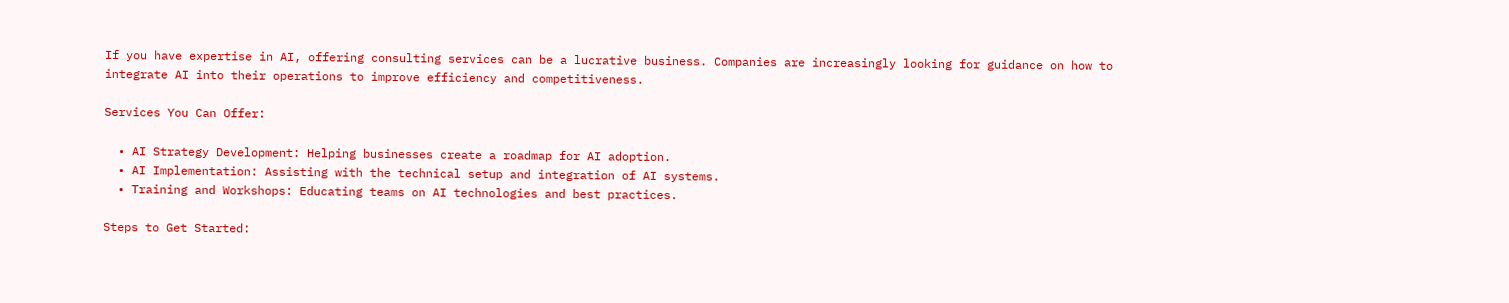If you have expertise in AI, offering consulting services can be a lucrative business. Companies are increasingly looking for guidance on how to integrate AI into their operations to improve efficiency and competitiveness.

Services You Can Offer:

  • AI Strategy Development: Helping businesses create a roadmap for AI adoption.
  • AI Implementation: Assisting with the technical setup and integration of AI systems.
  • Training and Workshops: Educating teams on AI technologies and best practices.

Steps to Get Started: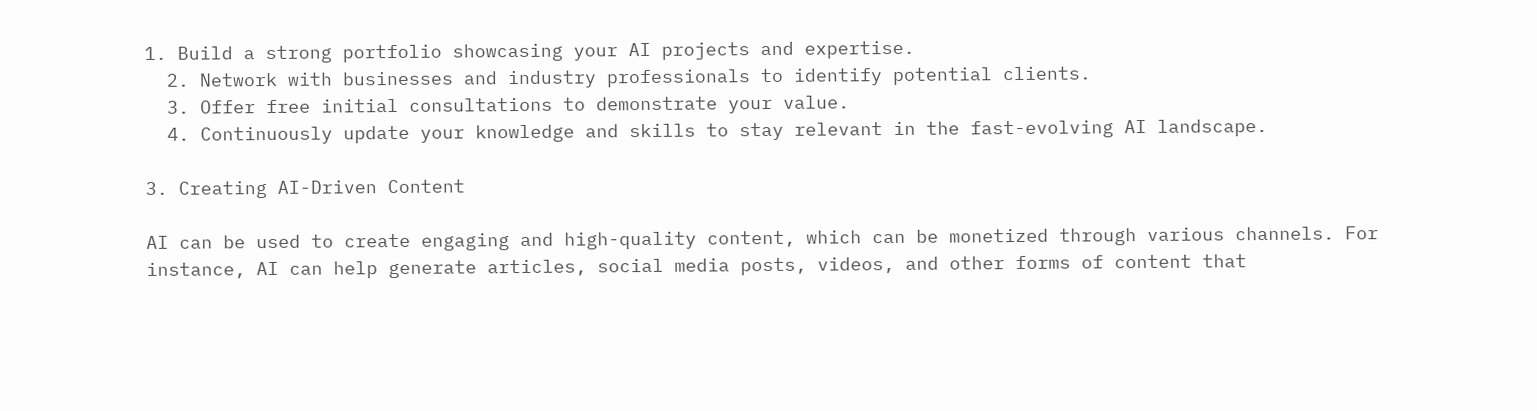1. Build a strong portfolio showcasing your AI projects and expertise.
  2. Network with businesses and industry professionals to identify potential clients.
  3. Offer free initial consultations to demonstrate your value.
  4. Continuously update your knowledge and skills to stay relevant in the fast-evolving AI landscape.

3. Creating AI-Driven Content

AI can be used to create engaging and high-quality content, which can be monetized through various channels. For instance, AI can help generate articles, social media posts, videos, and other forms of content that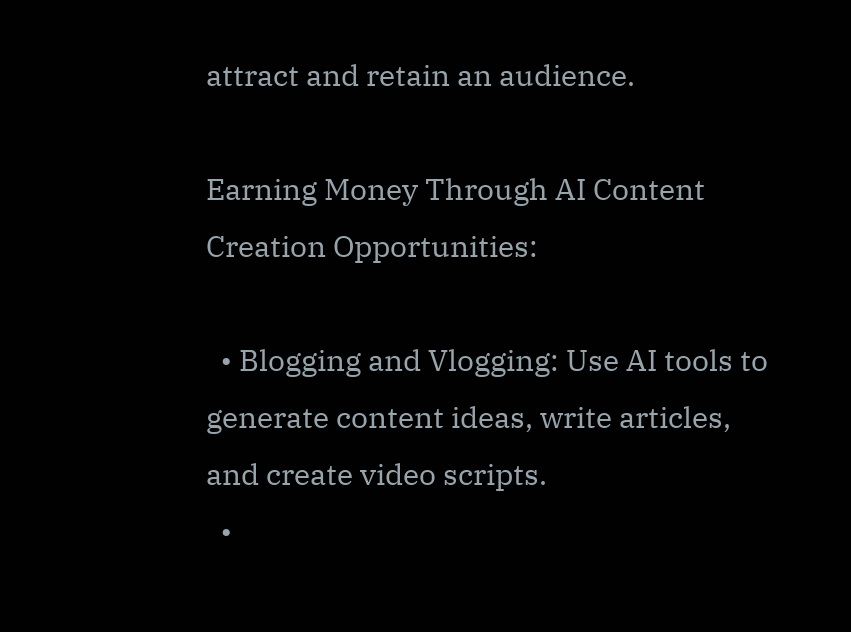attract and retain an audience.

Earning Money Through AI Content Creation Opportunities:

  • Blogging and Vlogging: Use AI tools to generate content ideas, write articles, and create video scripts.
  •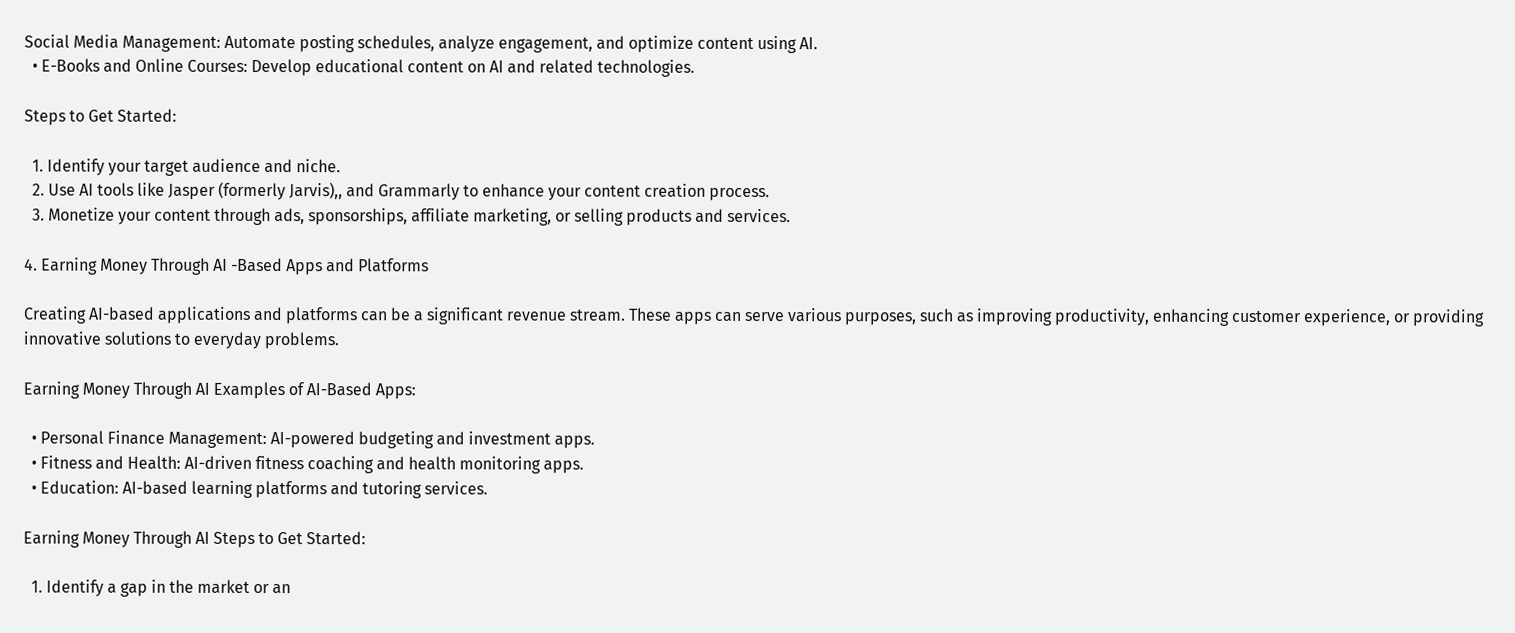Social Media Management: Automate posting schedules, analyze engagement, and optimize content using AI.
  • E-Books and Online Courses: Develop educational content on AI and related technologies.

Steps to Get Started:

  1. Identify your target audience and niche.
  2. Use AI tools like Jasper (formerly Jarvis),, and Grammarly to enhance your content creation process.
  3. Monetize your content through ads, sponsorships, affiliate marketing, or selling products and services.

4. Earning Money Through AI -Based Apps and Platforms

Creating AI-based applications and platforms can be a significant revenue stream. These apps can serve various purposes, such as improving productivity, enhancing customer experience, or providing innovative solutions to everyday problems.

Earning Money Through AI Examples of AI-Based Apps:

  • Personal Finance Management: AI-powered budgeting and investment apps.
  • Fitness and Health: AI-driven fitness coaching and health monitoring apps.
  • Education: AI-based learning platforms and tutoring services.

Earning Money Through AI Steps to Get Started:

  1. Identify a gap in the market or an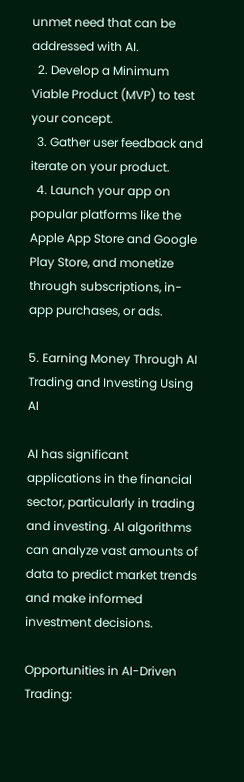unmet need that can be addressed with AI.
  2. Develop a Minimum Viable Product (MVP) to test your concept.
  3. Gather user feedback and iterate on your product.
  4. Launch your app on popular platforms like the Apple App Store and Google Play Store, and monetize through subscriptions, in-app purchases, or ads.

5. Earning Money Through AI Trading and Investing Using AI

AI has significant applications in the financial sector, particularly in trading and investing. AI algorithms can analyze vast amounts of data to predict market trends and make informed investment decisions.

Opportunities in AI-Driven Trading: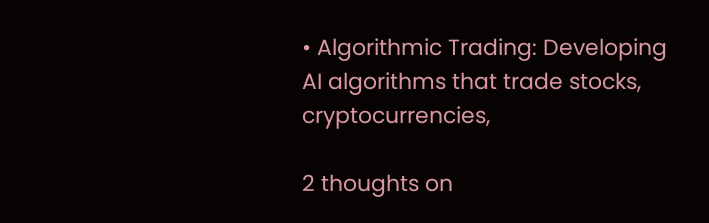• Algorithmic Trading: Developing AI algorithms that trade stocks, cryptocurrencies,

2 thoughts on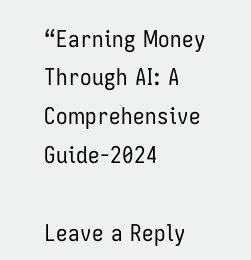“Earning Money Through AI: A Comprehensive Guide-2024

Leave a Reply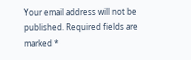Your email address will not be published. Required fields are marked *